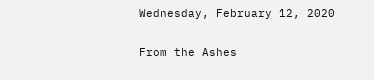Wednesday, February 12, 2020

From the Ashes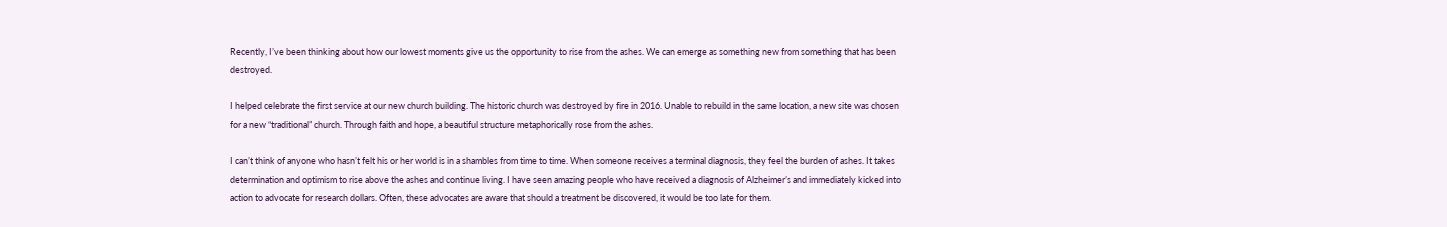Recently, I’ve been thinking about how our lowest moments give us the opportunity to rise from the ashes. We can emerge as something new from something that has been destroyed.

I helped celebrate the first service at our new church building. The historic church was destroyed by fire in 2016. Unable to rebuild in the same location, a new site was chosen for a new “traditional” church. Through faith and hope, a beautiful structure metaphorically rose from the ashes.

I can’t think of anyone who hasn’t felt his or her world is in a shambles from time to time. When someone receives a terminal diagnosis, they feel the burden of ashes. It takes determination and optimism to rise above the ashes and continue living. I have seen amazing people who have received a diagnosis of Alzheimer’s and immediately kicked into action to advocate for research dollars. Often, these advocates are aware that should a treatment be discovered, it would be too late for them.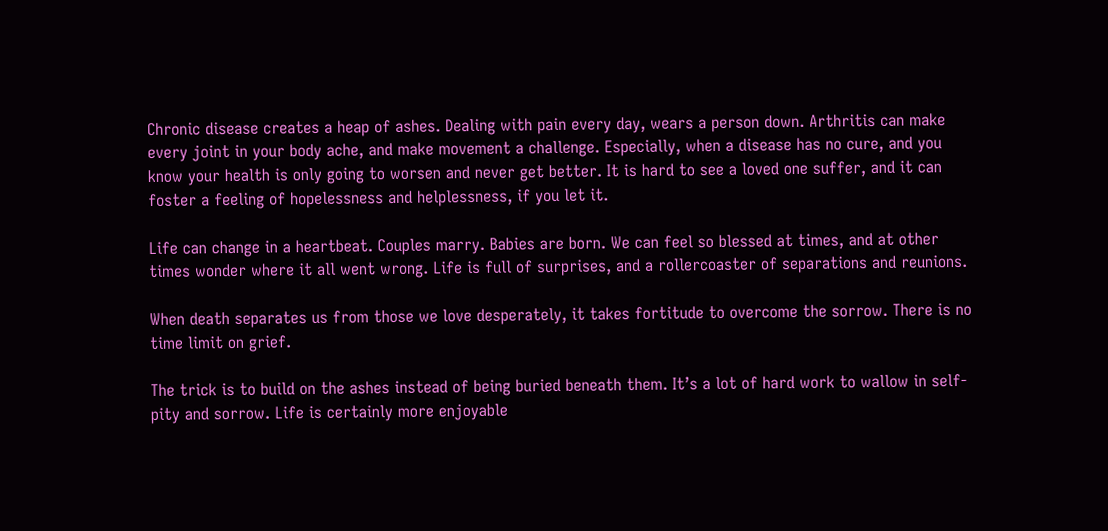Chronic disease creates a heap of ashes. Dealing with pain every day, wears a person down. Arthritis can make every joint in your body ache, and make movement a challenge. Especially, when a disease has no cure, and you know your health is only going to worsen and never get better. It is hard to see a loved one suffer, and it can foster a feeling of hopelessness and helplessness, if you let it.

Life can change in a heartbeat. Couples marry. Babies are born. We can feel so blessed at times, and at other times wonder where it all went wrong. Life is full of surprises, and a rollercoaster of separations and reunions.

When death separates us from those we love desperately, it takes fortitude to overcome the sorrow. There is no time limit on grief.

The trick is to build on the ashes instead of being buried beneath them. It’s a lot of hard work to wallow in self-pity and sorrow. Life is certainly more enjoyable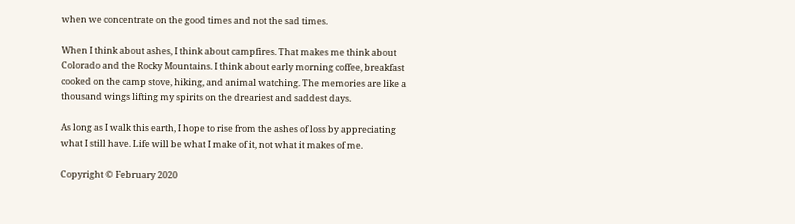when we concentrate on the good times and not the sad times.

When I think about ashes, I think about campfires. That makes me think about Colorado and the Rocky Mountains. I think about early morning coffee, breakfast cooked on the camp stove, hiking, and animal watching. The memories are like a thousand wings lifting my spirits on the dreariest and saddest days.

As long as I walk this earth, I hope to rise from the ashes of loss by appreciating what I still have. Life will be what I make of it, not what it makes of me.

Copyright © February 2020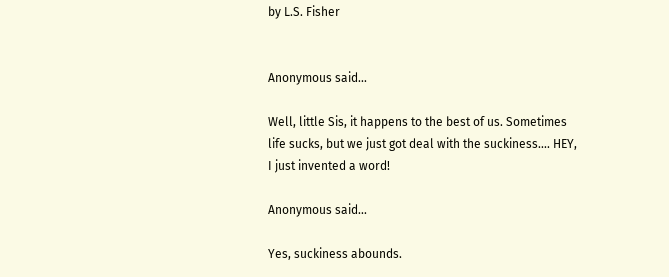by L.S. Fisher


Anonymous said...

Well, little Sis, it happens to the best of us. Sometimes life sucks, but we just got deal with the suckiness.... HEY, I just invented a word!

Anonymous said...

Yes, suckiness abounds.